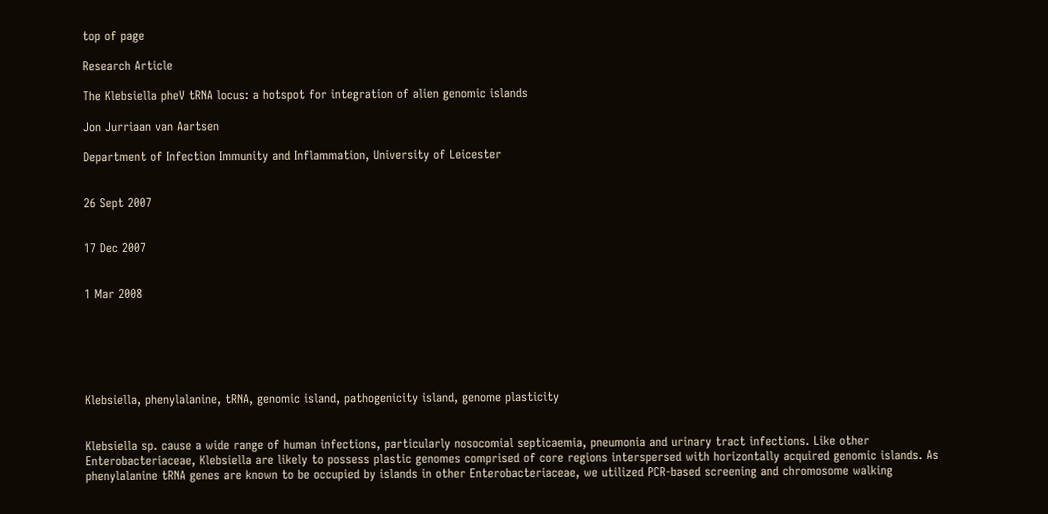top of page

Research Article

The Klebsiella pheV tRNA locus: a hotspot for integration of alien genomic islands

Jon Jurriaan van Aartsen

Department of Infection Immunity and Inflammation, University of Leicester


26 Sept 2007


17 Dec 2007


1 Mar 2008






Klebsiella, phenylalanine, tRNA, genomic island, pathogenicity island, genome plasticity


Klebsiella sp. cause a wide range of human infections, particularly nosocomial septicaemia, pneumonia and urinary tract infections. Like other Enterobacteriaceae, Klebsiella are likely to possess plastic genomes comprised of core regions interspersed with horizontally acquired genomic islands. As phenylalanine tRNA genes are known to be occupied by islands in other Enterobacteriaceae, we utilized PCR-based screening and chromosome walking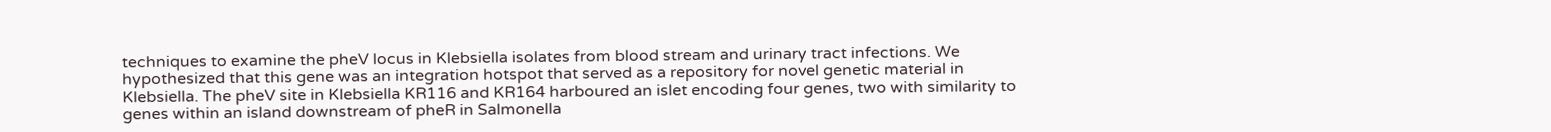techniques to examine the pheV locus in Klebsiella isolates from blood stream and urinary tract infections. We hypothesized that this gene was an integration hotspot that served as a repository for novel genetic material in Klebsiella. The pheV site in Klebsiella KR116 and KR164 harboured an islet encoding four genes, two with similarity to genes within an island downstream of pheR in Salmonella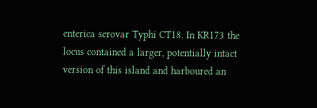enterica serovar Typhi CT18. In KR173 the locus contained a larger, potentially intact version of this island and harboured an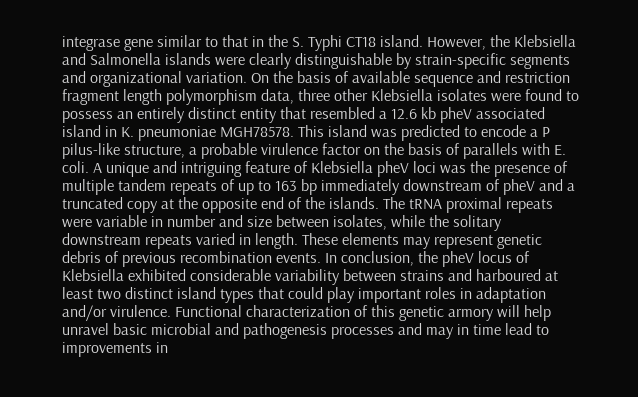integrase gene similar to that in the S. Typhi CT18 island. However, the Klebsiella and Salmonella islands were clearly distinguishable by strain-specific segments and organizational variation. On the basis of available sequence and restriction fragment length polymorphism data, three other Klebsiella isolates were found to possess an entirely distinct entity that resembled a 12.6 kb pheV associated island in K. pneumoniae MGH78578. This island was predicted to encode a P pilus-like structure, a probable virulence factor on the basis of parallels with E. coli. A unique and intriguing feature of Klebsiella pheV loci was the presence of multiple tandem repeats of up to 163 bp immediately downstream of pheV and a truncated copy at the opposite end of the islands. The tRNA proximal repeats were variable in number and size between isolates, while the solitary downstream repeats varied in length. These elements may represent genetic debris of previous recombination events. In conclusion, the pheV locus of Klebsiella exhibited considerable variability between strains and harboured at least two distinct island types that could play important roles in adaptation and/or virulence. Functional characterization of this genetic armory will help unravel basic microbial and pathogenesis processes and may in time lead to improvements in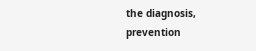the diagnosis, prevention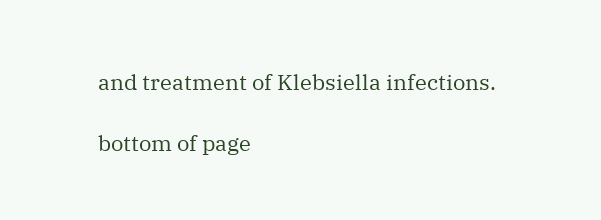and treatment of Klebsiella infections.

bottom of page